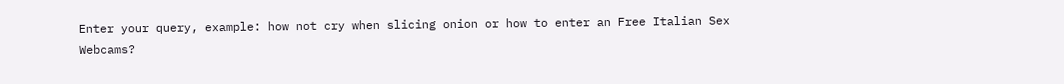Enter your query, example: how not cry when slicing onion or how to enter an Free Italian Sex Webcams?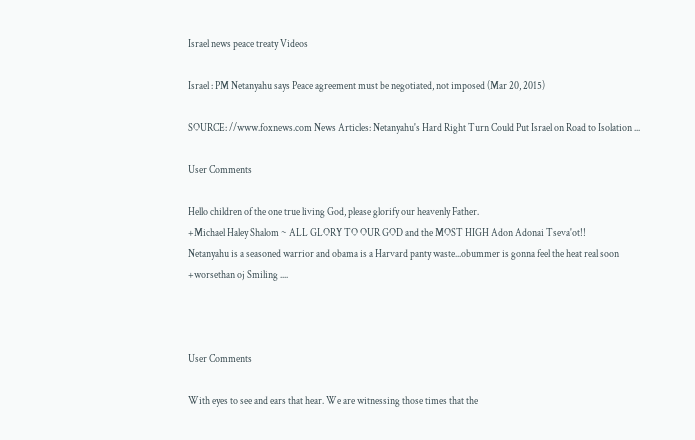Israel news peace treaty Videos

Israel : PM Netanyahu says Peace agreement must be negotiated, not imposed (Mar 20, 2015)

SOURCE: //www.foxnews.com News Articles: Netanyahu's Hard Right Turn Could Put Israel on Road to Isolation ...

User Comments

Hello children of the one true living God, please glorify our heavenly Father.
+Michael Haley Shalom ~ ALL GLORY TO OUR GOD and the MOST HIGH Adon Adonai Tseva'ot!!
Netanyahu is a seasoned warrior and obama is a Harvard panty waste...obummer is gonna feel the heat real soon
+worsethan oj Smiling ....



User Comments

With eyes to see and ears that hear. We are witnessing those times that the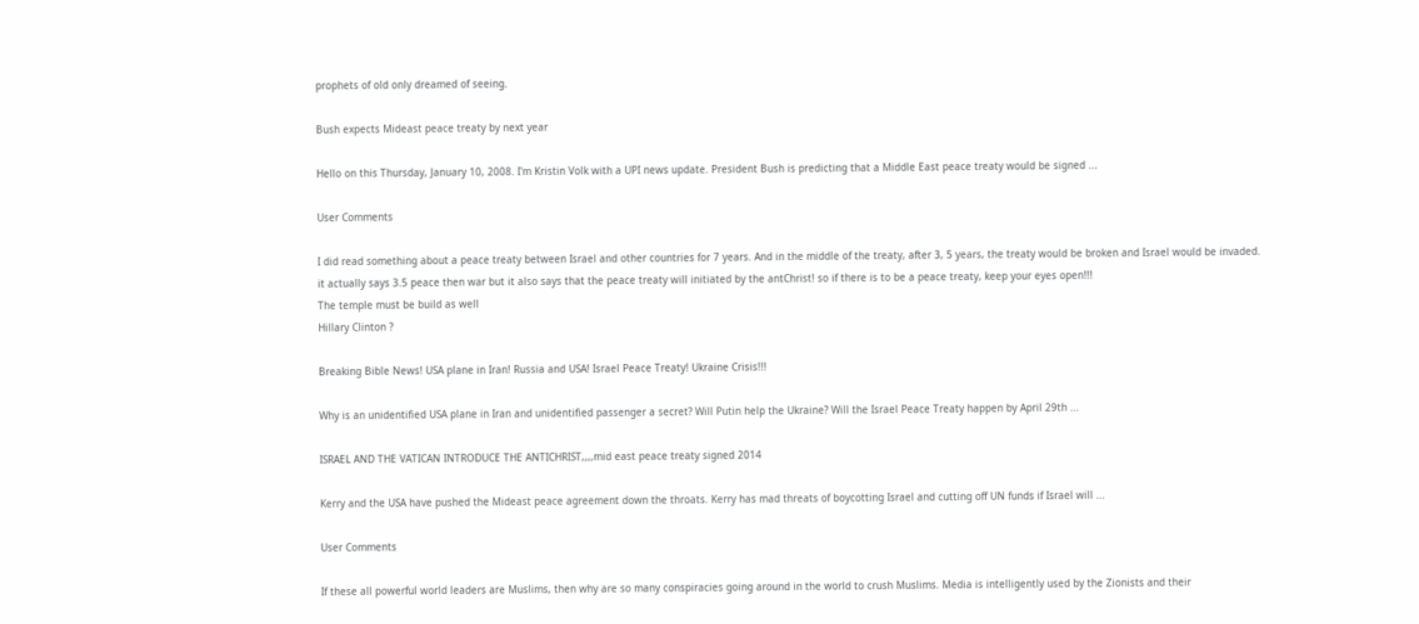prophets of old only dreamed of seeing.

Bush expects Mideast peace treaty by next year

Hello on this Thursday, January 10, 2008. I'm Kristin Volk with a UPI news update. President Bush is predicting that a Middle East peace treaty would be signed ...

User Comments

I did read something about a peace treaty between Israel and other countries for 7 years. And in the middle of the treaty, after 3, 5 years, the treaty would be broken and Israel would be invaded.
it actually says 3.5 peace then war but it also says that the peace treaty will initiated by the antChrist! so if there is to be a peace treaty, keep your eyes open!!!
The temple must be build as well
Hillary Clinton ?

Breaking Bible News! USA plane in Iran! Russia and USA! Israel Peace Treaty! Ukraine Crisis!!!

Why is an unidentified USA plane in Iran and unidentified passenger a secret? Will Putin help the Ukraine? Will the Israel Peace Treaty happen by April 29th ...

ISRAEL AND THE VATICAN INTRODUCE THE ANTICHRIST,,,,mid east peace treaty signed 2014

Kerry and the USA have pushed the Mideast peace agreement down the throats. Kerry has mad threats of boycotting Israel and cutting off UN funds if Israel will ...

User Comments

If these all powerful world leaders are Muslims, then why are so many conspiracies going around in the world to crush Muslims. Media is intelligently used by the Zionists and their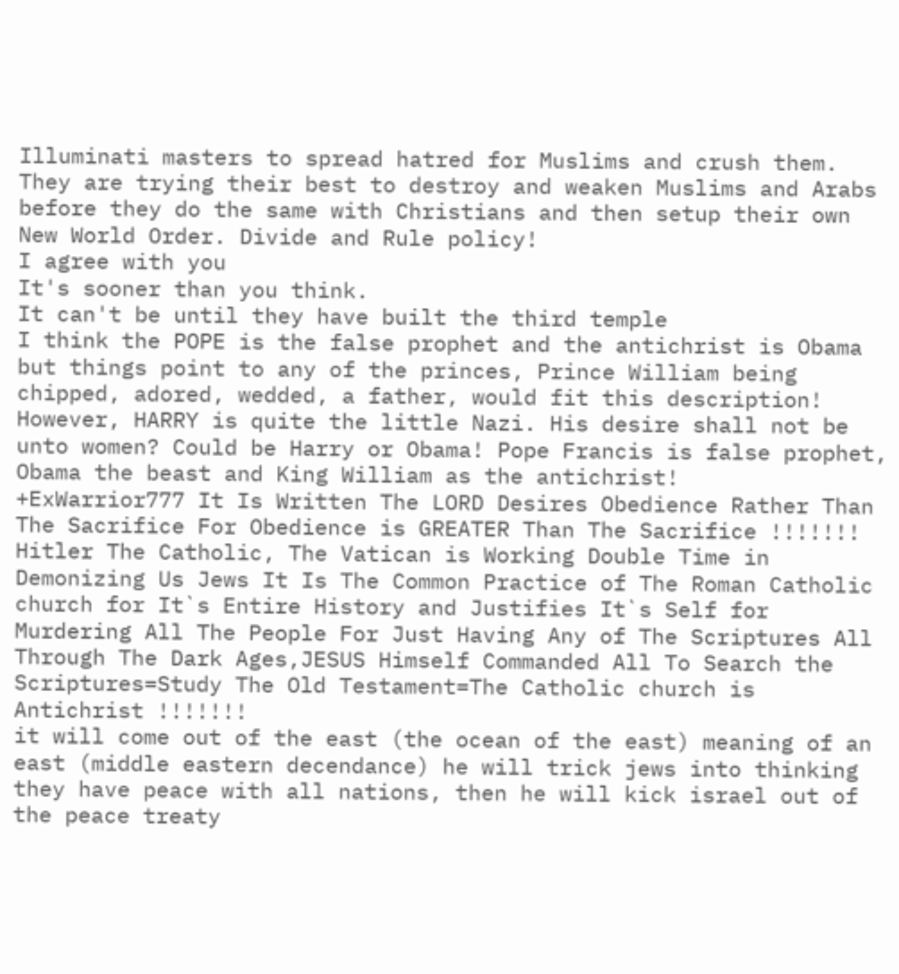Illuminati masters to spread hatred for Muslims and crush them. They are trying their best to destroy and weaken Muslims and Arabs before they do the same with Christians and then setup their own New World Order. Divide and Rule policy!
I agree with you
It's sooner than you think.
It can't be until they have built the third temple
I think the POPE is the false prophet and the antichrist is Obama but things point to any of the princes, Prince William being chipped, adored, wedded, a father, would fit this description! However, HARRY is quite the little Nazi. His desire shall not be unto women? Could be Harry or Obama! Pope Francis is false prophet, Obama the beast and King William as the antichrist!
+ExWarrior777 It Is Written The LORD Desires Obedience Rather Than The Sacrifice For Obedience is GREATER Than The Sacrifice !!!!!!! Hitler The Catholic, The Vatican is Working Double Time in Demonizing Us Jews It Is The Common Practice of The Roman Catholic church for It`s Entire History and Justifies It`s Self for Murdering All The People For Just Having Any of The Scriptures All Through The Dark Ages,JESUS Himself Commanded All To Search the Scriptures=Study The Old Testament=The Catholic church is Antichrist !!!!!!!
it will come out of the east (the ocean of the east) meaning of an east (middle eastern decendance) he will trick jews into thinking they have peace with all nations, then he will kick israel out of the peace treaty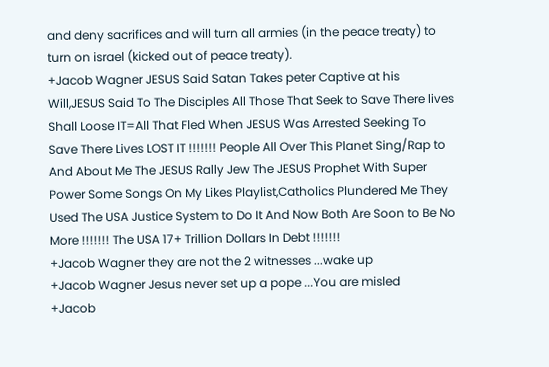and deny sacrifices and will turn all armies (in the peace treaty) to turn on israel (kicked out of peace treaty).
+Jacob Wagner JESUS Said Satan Takes peter Captive at his Will,JESUS Said To The Disciples All Those That Seek to Save There lives Shall Loose IT=All That Fled When JESUS Was Arrested Seeking To Save There Lives LOST IT !!!!!!! People All Over This Planet Sing/Rap to And About Me The JESUS Rally Jew The JESUS Prophet With Super Power Some Songs On My Likes Playlist,Catholics Plundered Me They Used The USA Justice System to Do It And Now Both Are Soon to Be No More !!!!!!! The USA 17+ Trillion Dollars In Debt !!!!!!!
+Jacob Wagner they are not the 2 witnesses ...wake up
+Jacob Wagner Jesus never set up a pope ...You are misled
+Jacob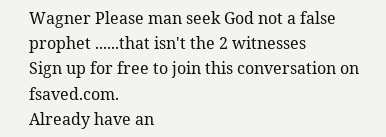Wagner Please man seek God not a false prophet ......that isn't the 2 witnesses
Sign up for free to join this conversation on fsaved.com.
Already have an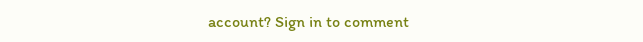account? Sign in to comment